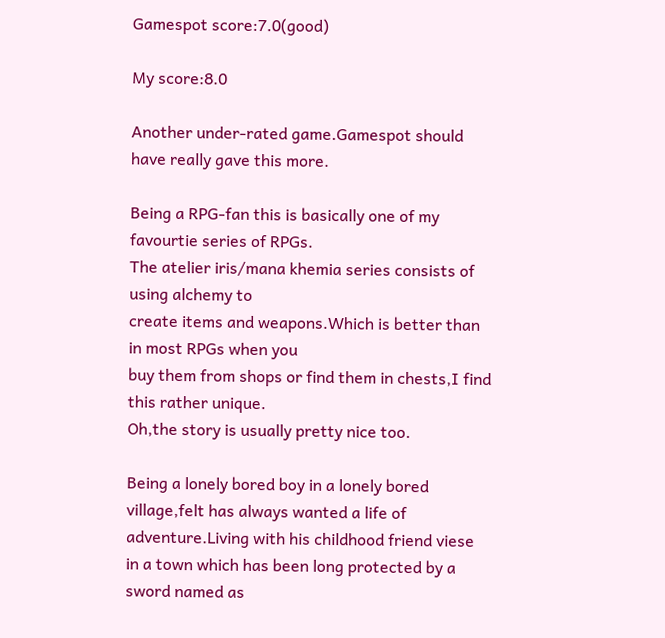Gamespot score:7.0(good)

My score:8.0

Another under-rated game.Gamespot should have really gave this more.

Being a RPG-fan this is basically one of my favourtie series of RPGs.
The atelier iris/mana khemia series consists of using alchemy to
create items and weapons.Which is better than in most RPGs when you
buy them from shops or find them in chests,I find this rather unique.
Oh,the story is usually pretty nice too.

Being a lonely bored boy in a lonely bored village,felt has always wanted a life of adventure.Living with his childhood friend viese in a town which has been long protected by a sword named as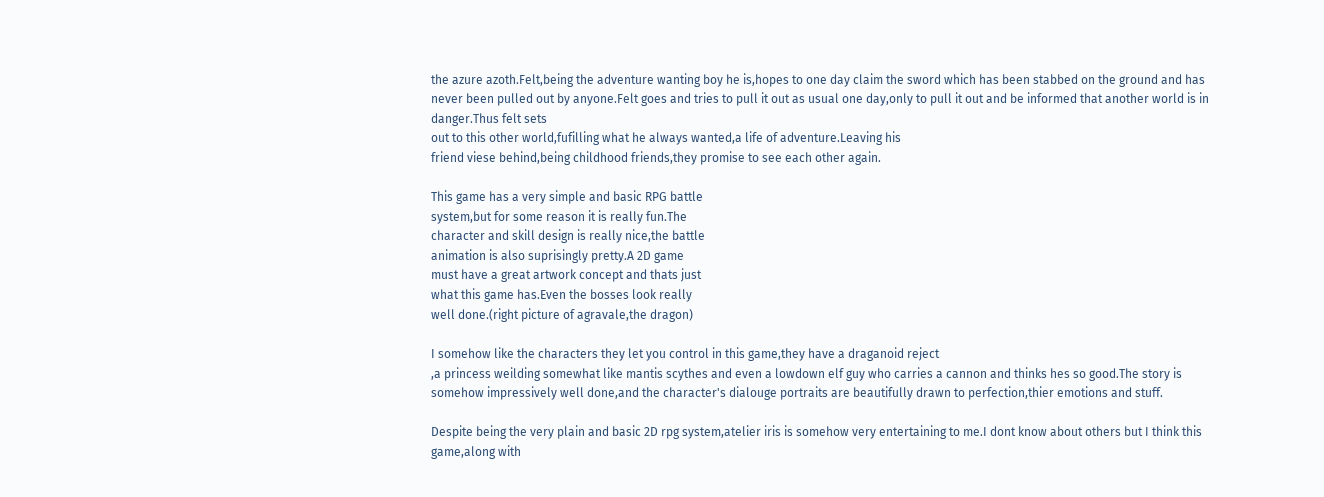the azure azoth.Felt,being the adventure wanting boy he is,hopes to one day claim the sword which has been stabbed on the ground and has never been pulled out by anyone.Felt goes and tries to pull it out as usual one day,only to pull it out and be informed that another world is in danger.Thus felt sets
out to this other world,fufilling what he always wanted,a life of adventure.Leaving his
friend viese behind,being childhood friends,they promise to see each other again.

This game has a very simple and basic RPG battle
system,but for some reason it is really fun.The
character and skill design is really nice,the battle
animation is also suprisingly pretty.A 2D game
must have a great artwork concept and thats just
what this game has.Even the bosses look really
well done.(right picture of agravale,the dragon)

I somehow like the characters they let you control in this game,they have a draganoid reject
,a princess weilding somewhat like mantis scythes and even a lowdown elf guy who carries a cannon and thinks hes so good.The story is somehow impressively well done,and the character's dialouge portraits are beautifully drawn to perfection,thier emotions and stuff.

Despite being the very plain and basic 2D rpg system,atelier iris is somehow very entertaining to me.I dont know about others but I think this game,along with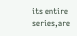its entire series,are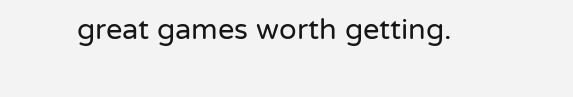great games worth getting.